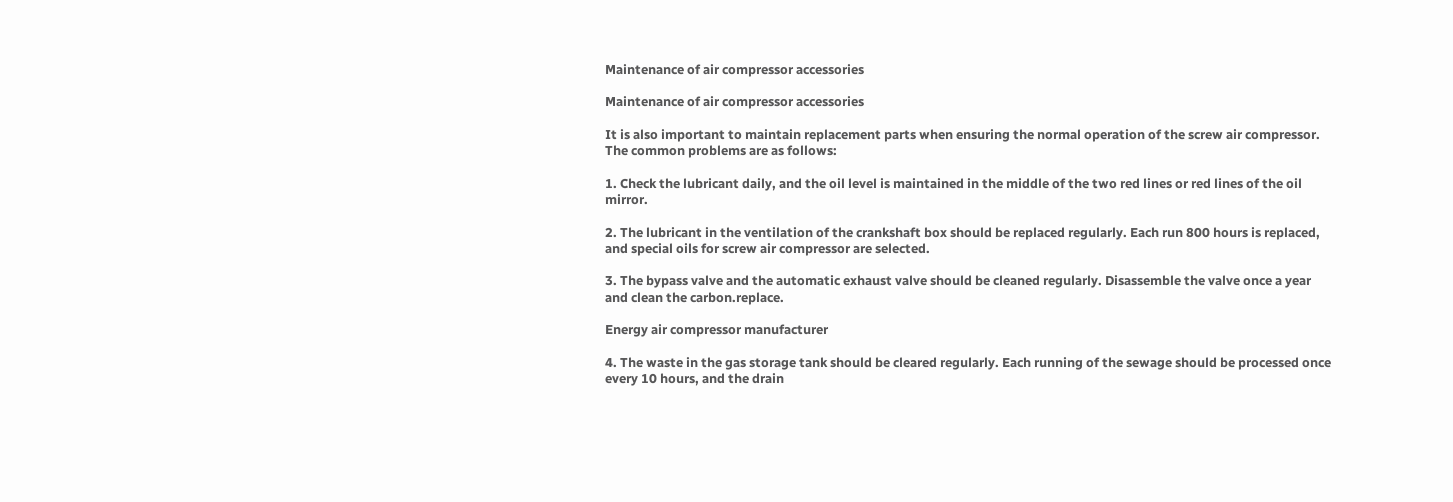Maintenance of air compressor accessories

Maintenance of air compressor accessories

It is also important to maintain replacement parts when ensuring the normal operation of the screw air compressor. The common problems are as follows:

1. Check the lubricant daily, and the oil level is maintained in the middle of the two red lines or red lines of the oil mirror.

2. The lubricant in the ventilation of the crankshaft box should be replaced regularly. Each run 800 hours is replaced, and special oils for screw air compressor are selected.

3. The bypass valve and the automatic exhaust valve should be cleaned regularly. Disassemble the valve once a year and clean the carbon.replace.

Energy air compressor manufacturer

4. The waste in the gas storage tank should be cleared regularly. Each running of the sewage should be processed once every 10 hours, and the drain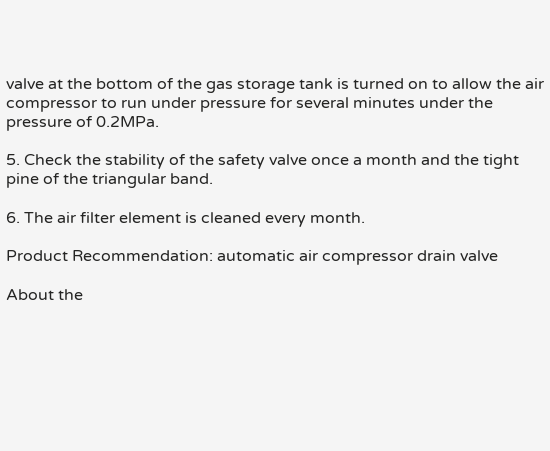valve at the bottom of the gas storage tank is turned on to allow the air compressor to run under pressure for several minutes under the pressure of 0.2MPa.

5. Check the stability of the safety valve once a month and the tight pine of the triangular band.

6. The air filter element is cleaned every month.

Product Recommendation: automatic air compressor drain valve

About the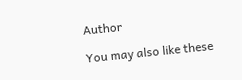Author

You may also like these